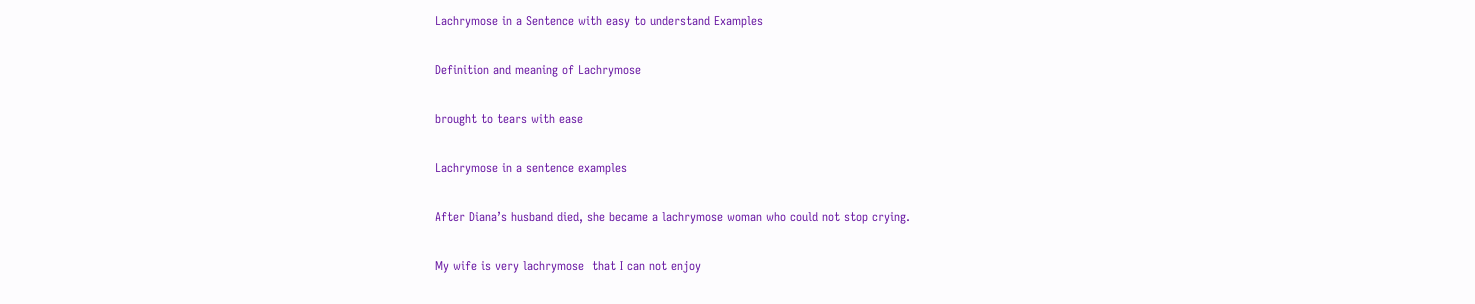Lachrymose in a Sentence with easy to understand Examples

Definition and meaning of Lachrymose

brought to tears with ease

Lachrymose in a sentence examples

After Diana’s husband died, she became a lachrymose woman who could not stop crying.

My wife is very lachrymose  that I can not enjoy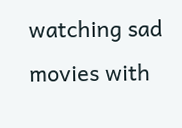watching sad movies with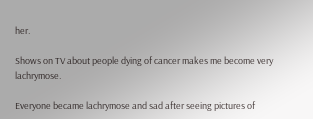her.

Shows on TV about people dying of cancer makes me become very lachrymose.

Everyone became lachrymose and sad after seeing pictures of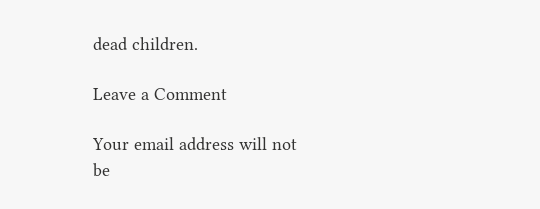dead children.

Leave a Comment

Your email address will not be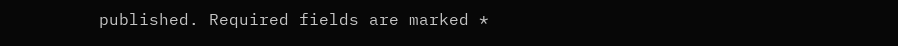published. Required fields are marked *